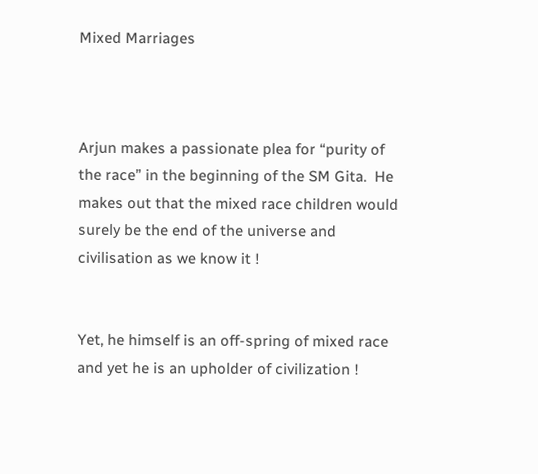Mixed Marriages



Arjun makes a passionate plea for “purity of the race” in the beginning of the SM Gita.  He makes out that the mixed race children would surely be the end of the universe and civilisation as we know it !


Yet, he himself is an off-spring of mixed race and yet he is an upholder of civilization !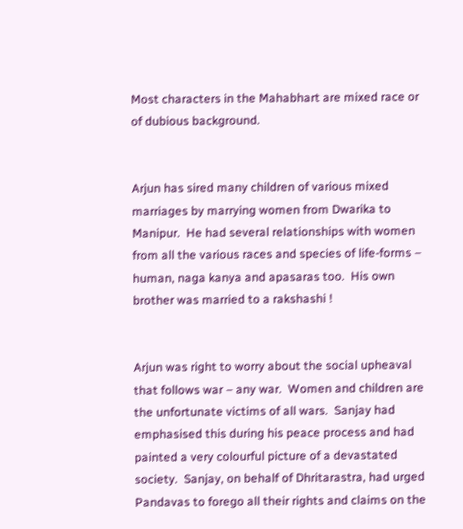Most characters in the Mahabhart are mixed race or of dubious background.


Arjun has sired many children of various mixed marriages by marrying women from Dwarika to Manipur.  He had several relationships with women from all the various races and species of life-forms – human, naga kanya and apasaras too.  His own brother was married to a rakshashi !


Arjun was right to worry about the social upheaval that follows war – any war.  Women and children are the unfortunate victims of all wars.  Sanjay had emphasised this during his peace process and had painted a very colourful picture of a devastated society.  Sanjay, on behalf of Dhritarastra, had urged Pandavas to forego all their rights and claims on the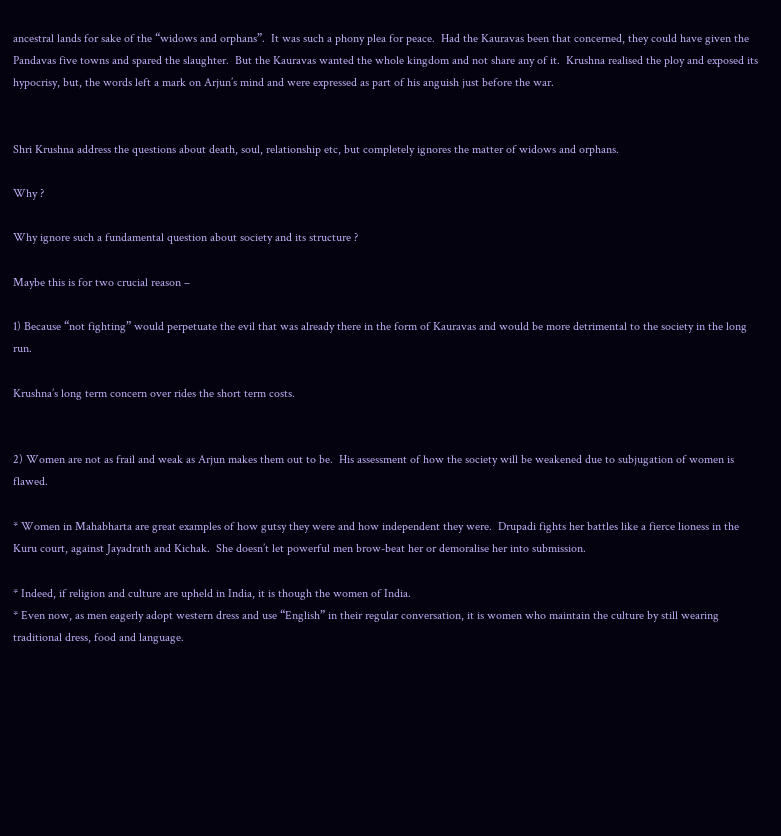ancestral lands for sake of the “widows and orphans”.  It was such a phony plea for peace.  Had the Kauravas been that concerned, they could have given the Pandavas five towns and spared the slaughter.  But the Kauravas wanted the whole kingdom and not share any of it.  Krushna realised the ploy and exposed its hypocrisy, but, the words left a mark on Arjun’s mind and were expressed as part of his anguish just before the war.


Shri Krushna address the questions about death, soul, relationship etc, but completely ignores the matter of widows and orphans.

Why ?

Why ignore such a fundamental question about society and its structure ?

Maybe this is for two crucial reason –

1) Because “not fighting” would perpetuate the evil that was already there in the form of Kauravas and would be more detrimental to the society in the long run.

Krushna’s long term concern over rides the short term costs.


2) Women are not as frail and weak as Arjun makes them out to be.  His assessment of how the society will be weakened due to subjugation of women is flawed.

* Women in Mahabharta are great examples of how gutsy they were and how independent they were.  Drupadi fights her battles like a fierce lioness in the Kuru court, against Jayadrath and Kichak.  She doesn’t let powerful men brow-beat her or demoralise her into submission.

* Indeed, if religion and culture are upheld in India, it is though the women of India.
* Even now, as men eagerly adopt western dress and use “English” in their regular conversation, it is women who maintain the culture by still wearing traditional dress, food and language.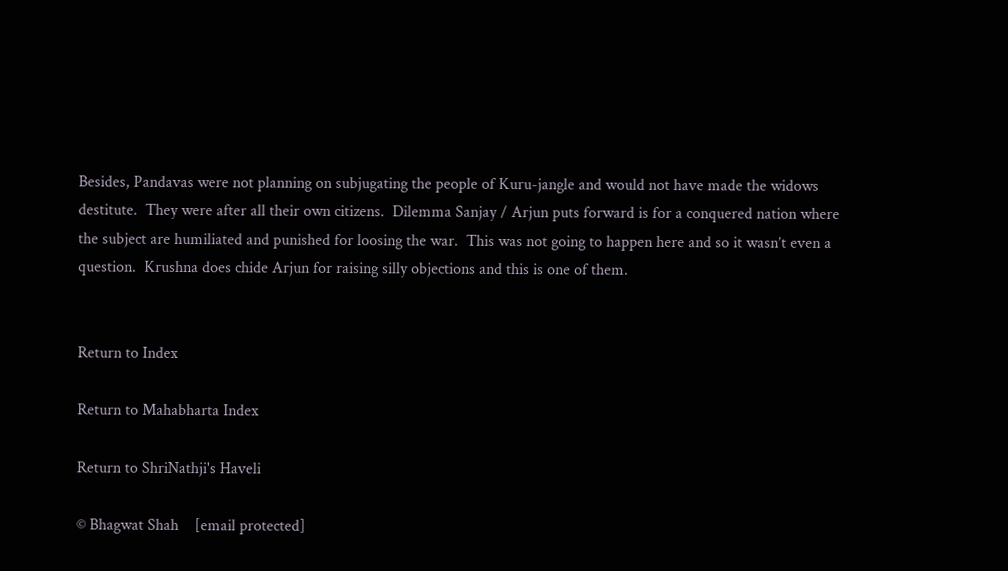Besides, Pandavas were not planning on subjugating the people of Kuru-jangle and would not have made the widows destitute.  They were after all their own citizens.  Dilemma Sanjay / Arjun puts forward is for a conquered nation where the subject are humiliated and punished for loosing the war.  This was not going to happen here and so it wasn’t even a question.  Krushna does chide Arjun for raising silly objections and this is one of them.


Return to Index

Return to Mahabharta Index

Return to ShriNathji's Haveli

© Bhagwat Shah    [email protected]